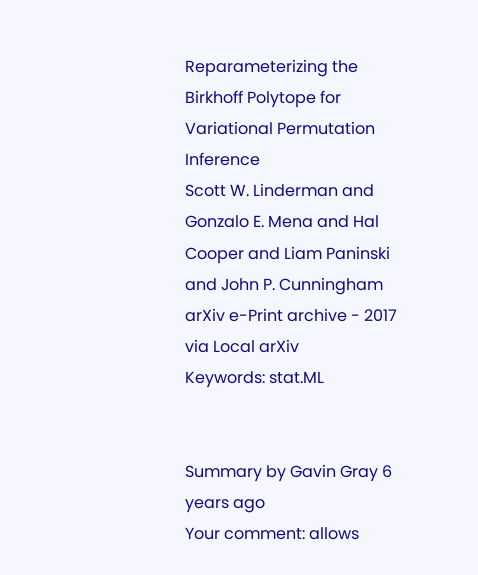Reparameterizing the Birkhoff Polytope for Variational Permutation Inference
Scott W. Linderman and Gonzalo E. Mena and Hal Cooper and Liam Paninski and John P. Cunningham
arXiv e-Print archive - 2017 via Local arXiv
Keywords: stat.ML


Summary by Gavin Gray 6 years ago
Your comment: allows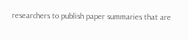researchers to publish paper summaries that are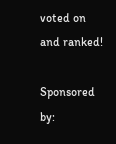voted on and ranked!

Sponsored by: